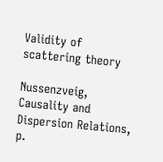Validity of scattering theory

Nussenzveig, Causality and Dispersion Relations, p.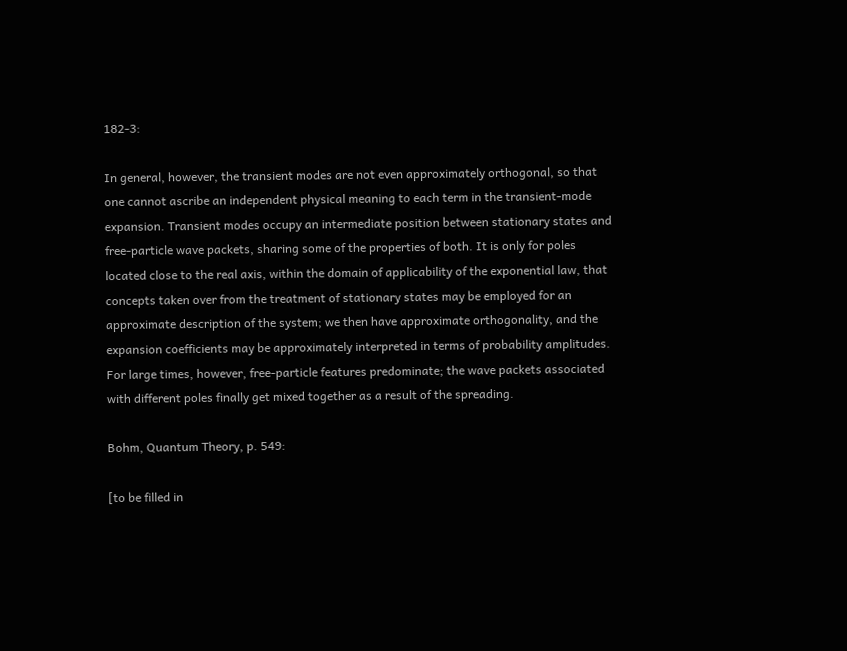182-3:

In general, however, the transient modes are not even approximately orthogonal, so that one cannot ascribe an independent physical meaning to each term in the transient-mode expansion. Transient modes occupy an intermediate position between stationary states and free-particle wave packets, sharing some of the properties of both. It is only for poles located close to the real axis, within the domain of applicability of the exponential law, that concepts taken over from the treatment of stationary states may be employed for an approximate description of the system; we then have approximate orthogonality, and the expansion coefficients may be approximately interpreted in terms of probability amplitudes. For large times, however, free-particle features predominate; the wave packets associated with different poles finally get mixed together as a result of the spreading.

Bohm, Quantum Theory, p. 549:

[to be filled in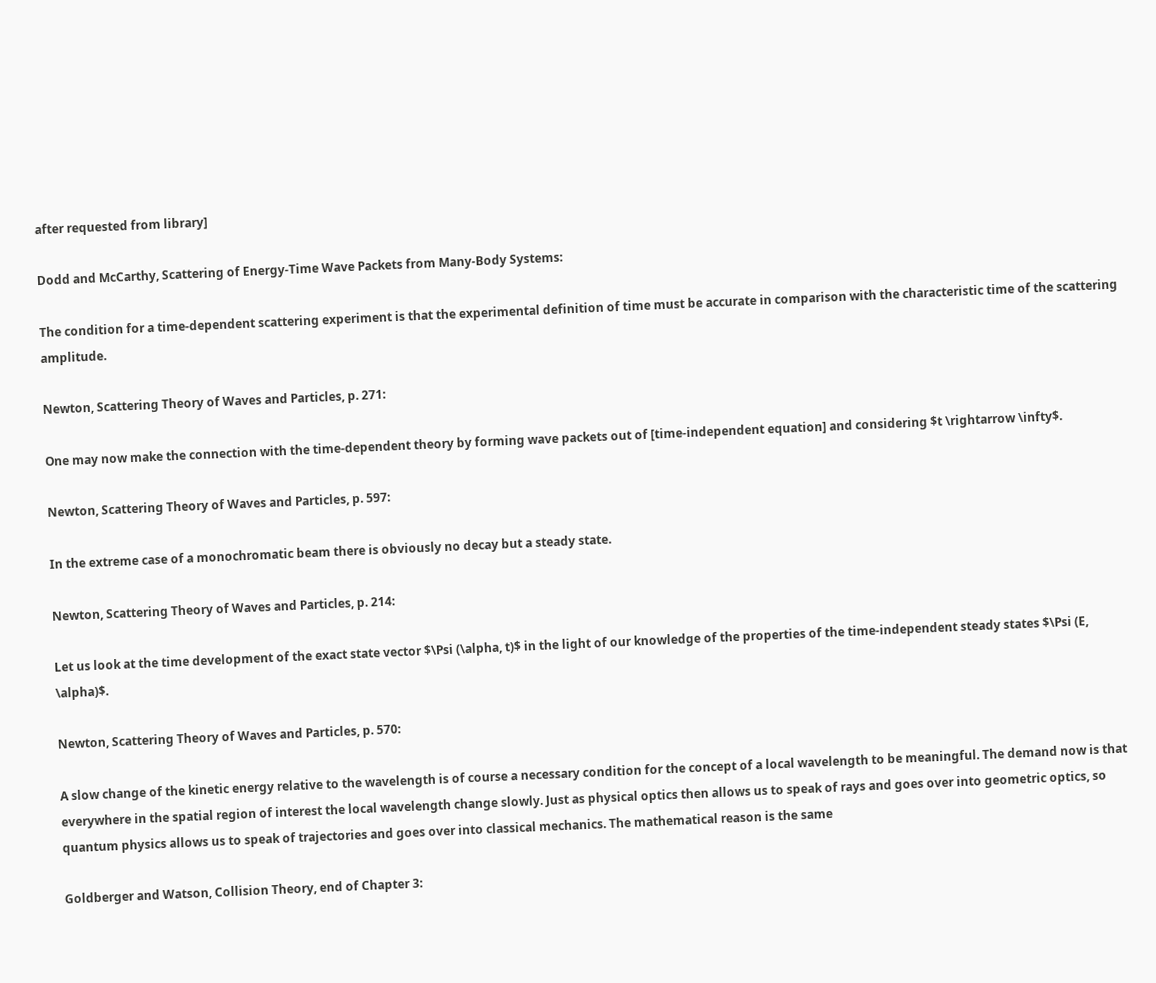after requested from library]

Dodd and McCarthy, Scattering of Energy-Time Wave Packets from Many-Body Systems:

The condition for a time-dependent scattering experiment is that the experimental definition of time must be accurate in comparison with the characteristic time of the scattering amplitude.

Newton, Scattering Theory of Waves and Particles, p. 271:

One may now make the connection with the time-dependent theory by forming wave packets out of [time-independent equation] and considering $t \rightarrow \infty$.

Newton, Scattering Theory of Waves and Particles, p. 597:

In the extreme case of a monochromatic beam there is obviously no decay but a steady state.

Newton, Scattering Theory of Waves and Particles, p. 214:

Let us look at the time development of the exact state vector $\Psi (\alpha, t)$ in the light of our knowledge of the properties of the time-independent steady states $\Psi (E, \alpha)$.

Newton, Scattering Theory of Waves and Particles, p. 570:

A slow change of the kinetic energy relative to the wavelength is of course a necessary condition for the concept of a local wavelength to be meaningful. The demand now is that everywhere in the spatial region of interest the local wavelength change slowly. Just as physical optics then allows us to speak of rays and goes over into geometric optics, so quantum physics allows us to speak of trajectories and goes over into classical mechanics. The mathematical reason is the same

Goldberger and Watson, Collision Theory, end of Chapter 3: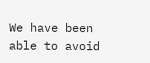We have been able to avoid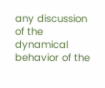any discussion of the dynamical behavior of the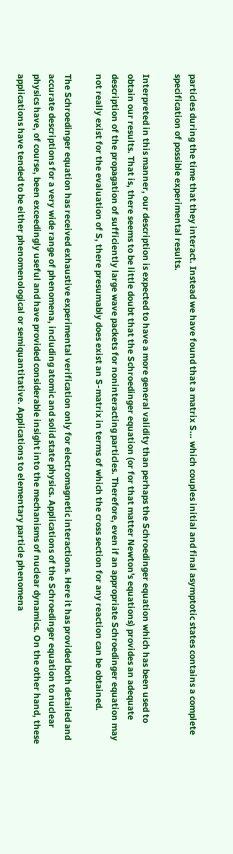particles during the time that they interact. Instead we have found that a matrix S… which couples initial and final asymptotic states contains a complete specification of possible experimental results.

Interpreted in this manner, our description is expected to have a more general validity than perhaps the Schroedinger equation which has been used to obtain our results. That is, there seems to be little doubt that the Schroedinger equation (or for that matter Newton's equations) provides an adequate description of the propagation of sufficiently large wave packets for noninteracting particles. Therefore, even if an appropriate Schroedinger equation may not really exist for the evaluation of S, there presumably does exist an S-matrix in terms of which the cross section for any reaction can be obtained.

The Schroedinger equation has received exhaustive experimental verification only for electromagnetic interactions. Here it has provided both detailed and accurate descriptions for a very wide range of phenomena, including atomic and solid state physics. Applications of the Schroedinger equation to nuclear physics have, of course, been exceedingly useful and have provided considerable insight into the mechanisms of nuclear dynamics. On the other hand, these applications have tended to be either phenomenological or semiquantitative. Applications to elementary particle phenomena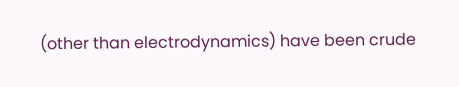(other than electrodynamics) have been crude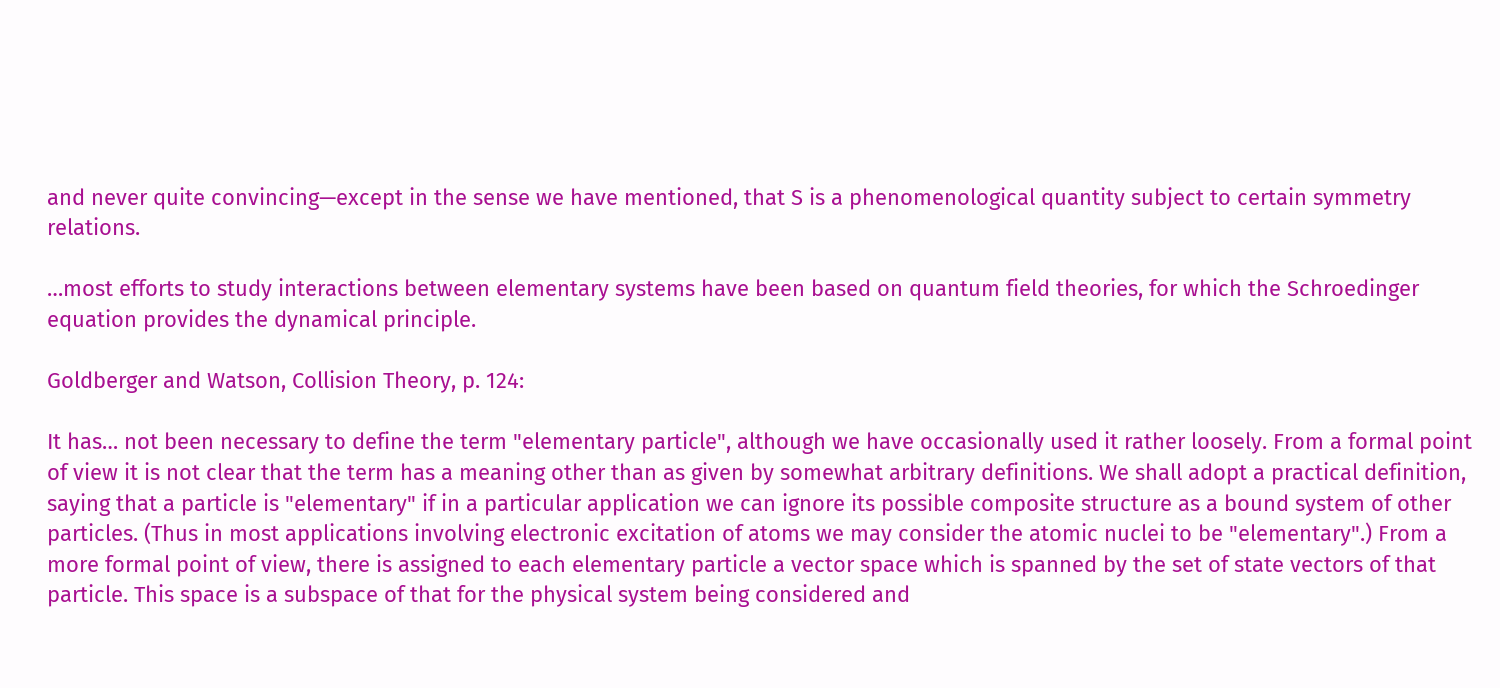and never quite convincing—except in the sense we have mentioned, that S is a phenomenological quantity subject to certain symmetry relations.

…most efforts to study interactions between elementary systems have been based on quantum field theories, for which the Schroedinger equation provides the dynamical principle.

Goldberger and Watson, Collision Theory, p. 124:

It has… not been necessary to define the term "elementary particle", although we have occasionally used it rather loosely. From a formal point of view it is not clear that the term has a meaning other than as given by somewhat arbitrary definitions. We shall adopt a practical definition, saying that a particle is "elementary" if in a particular application we can ignore its possible composite structure as a bound system of other particles. (Thus in most applications involving electronic excitation of atoms we may consider the atomic nuclei to be "elementary".) From a more formal point of view, there is assigned to each elementary particle a vector space which is spanned by the set of state vectors of that particle. This space is a subspace of that for the physical system being considered and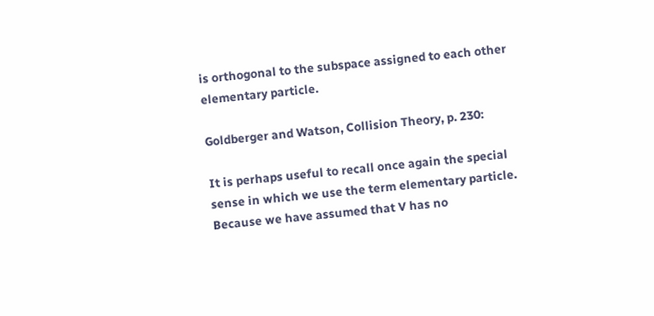is orthogonal to the subspace assigned to each other elementary particle.

Goldberger and Watson, Collision Theory, p. 230:

It is perhaps useful to recall once again the special sense in which we use the term elementary particle. Because we have assumed that V has no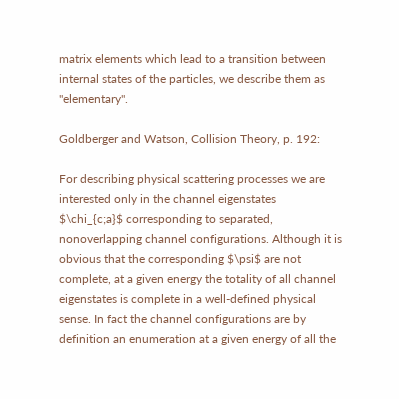matrix elements which lead to a transition between internal states of the particles, we describe them as "elementary".

Goldberger and Watson, Collision Theory, p. 192:

For describing physical scattering processes we are interested only in the channel eigenstates $\chi_{c;a}$ corresponding to separated, nonoverlapping channel configurations. Although it is obvious that the corresponding $\psi$ are not complete, at a given energy the totality of all channel eigenstates is complete in a well-defined physical sense. In fact the channel configurations are by definition an enumeration at a given energy of all the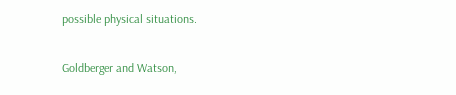possible physical situations.

Goldberger and Watson,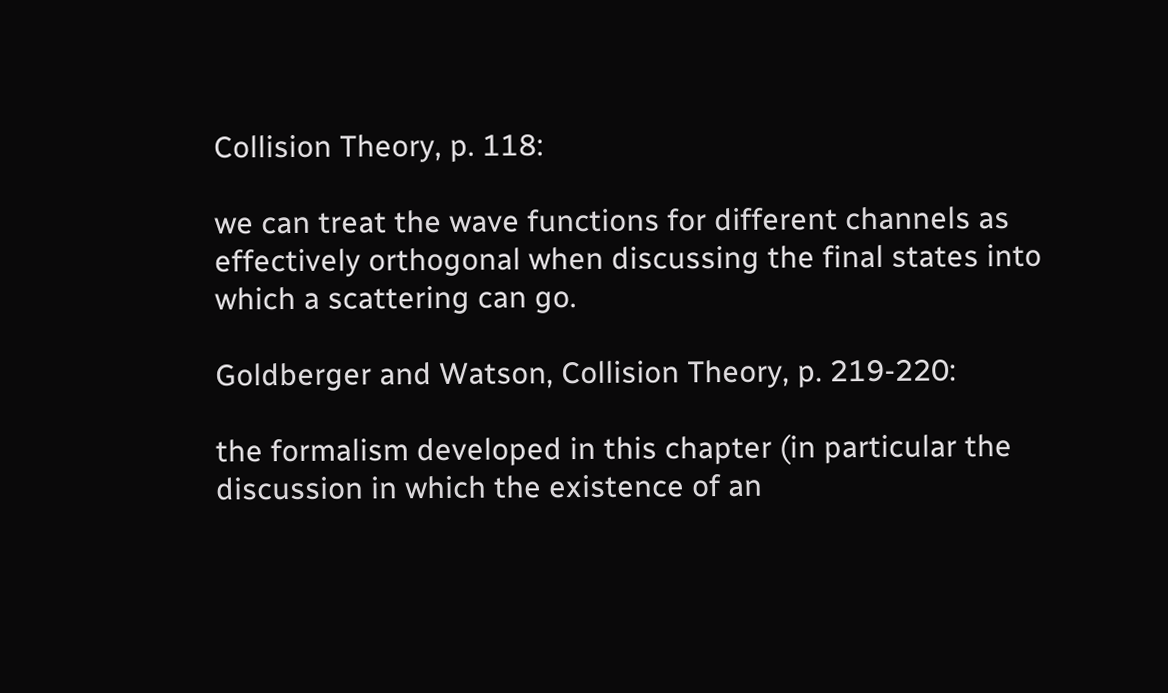Collision Theory, p. 118:

we can treat the wave functions for different channels as effectively orthogonal when discussing the final states into which a scattering can go.

Goldberger and Watson, Collision Theory, p. 219-220:

the formalism developed in this chapter (in particular the discussion in which the existence of an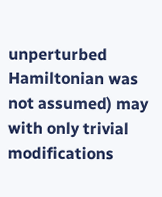unperturbed Hamiltonian was not assumed) may with only trivial modifications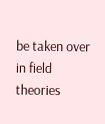be taken over in field theories